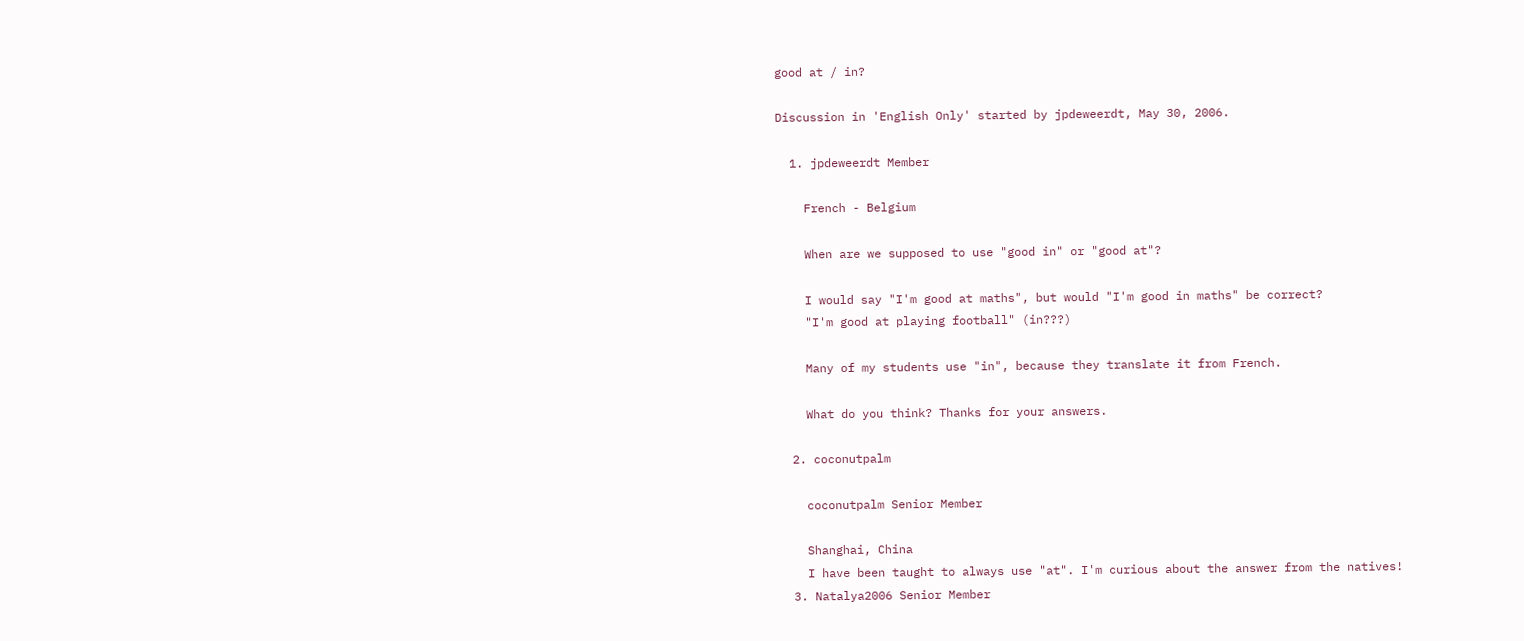good at / in?

Discussion in 'English Only' started by jpdeweerdt, May 30, 2006.

  1. jpdeweerdt Member

    French - Belgium

    When are we supposed to use "good in" or "good at"?

    I would say "I'm good at maths", but would "I'm good in maths" be correct?
    "I'm good at playing football" (in???)

    Many of my students use "in", because they translate it from French.

    What do you think? Thanks for your answers.

  2. coconutpalm

    coconutpalm Senior Member

    Shanghai, China
    I have been taught to always use "at". I'm curious about the answer from the natives!
  3. Natalya2006 Senior Member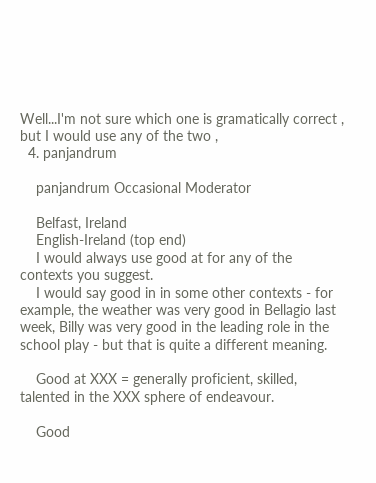Well...I'm not sure which one is gramatically correct , but I would use any of the two ,
  4. panjandrum

    panjandrum Occasional Moderator

    Belfast, Ireland
    English-Ireland (top end)
    I would always use good at for any of the contexts you suggest.
    I would say good in in some other contexts - for example, the weather was very good in Bellagio last week, Billy was very good in the leading role in the school play - but that is quite a different meaning.

    Good at XXX = generally proficient, skilled, talented in the XXX sphere of endeavour.

    Good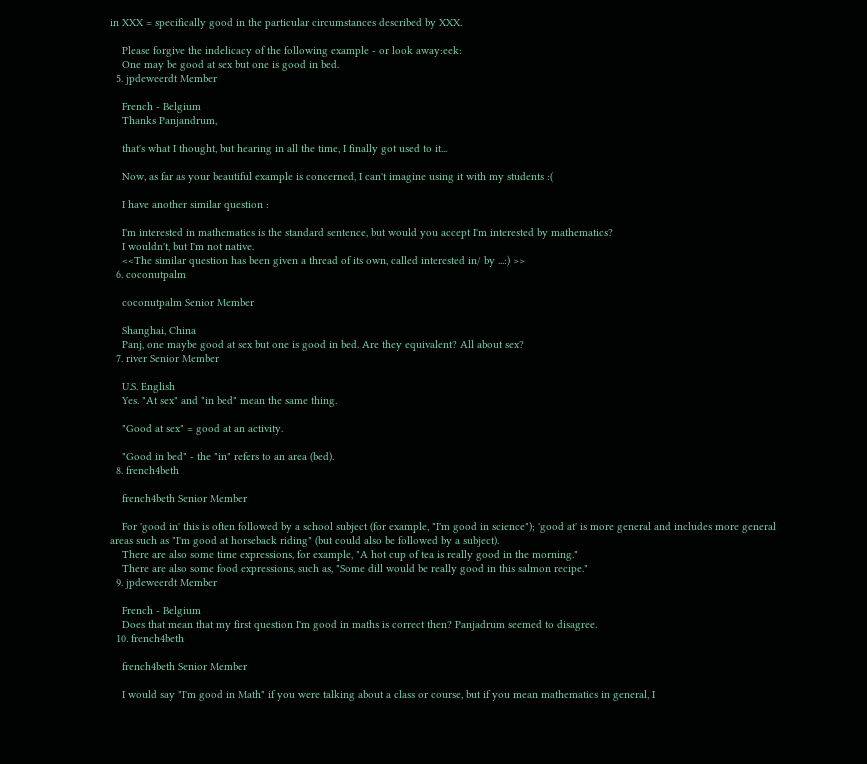in XXX = specifically good in the particular circumstances described by XXX.

    Please forgive the indelicacy of the following example - or look away:eek:
    One may be good at sex but one is good in bed.
  5. jpdeweerdt Member

    French - Belgium
    Thanks Panjandrum,

    that's what I thought, but hearing in all the time, I finally got used to it...

    Now, as far as your beautiful example is concerned, I can't imagine using it with my students :(

    I have another similar question :

    I'm interested in mathematics is the standard sentence, but would you accept I'm interested by mathematics?
    I wouldn't, but I'm not native.
    <<The similar question has been given a thread of its own, called interested in/ by ...:) >>
  6. coconutpalm

    coconutpalm Senior Member

    Shanghai, China
    Panj, one maybe good at sex but one is good in bed. Are they equivalent? All about sex?
  7. river Senior Member

    U.S. English
    Yes. "At sex" and "in bed" mean the same thing.

    "Good at sex" = good at an activity.

    "Good in bed" - the "in" refers to an area (bed).
  8. french4beth

    french4beth Senior Member

    For 'good in' this is often followed by a school subject (for example, "I'm good in science"); 'good at' is more general and includes more general areas such as "I'm good at horseback riding" (but could also be followed by a subject).
    There are also some time expressions, for example, "A hot cup of tea is really good in the morning."
    There are also some food expressions, such as, "Some dill would be really good in this salmon recipe."
  9. jpdeweerdt Member

    French - Belgium
    Does that mean that my first question I'm good in maths is correct then? Panjadrum seemed to disagree.
  10. french4beth

    french4beth Senior Member

    I would say "I'm good in Math" if you were talking about a class or course, but if you mean mathematics in general, I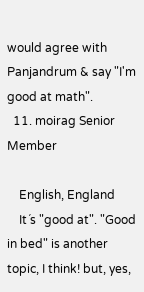would agree with Panjandrum & say "I'm good at math".
  11. moirag Senior Member

    English, England
    It´s "good at". "Good in bed" is another topic, I think! but, yes,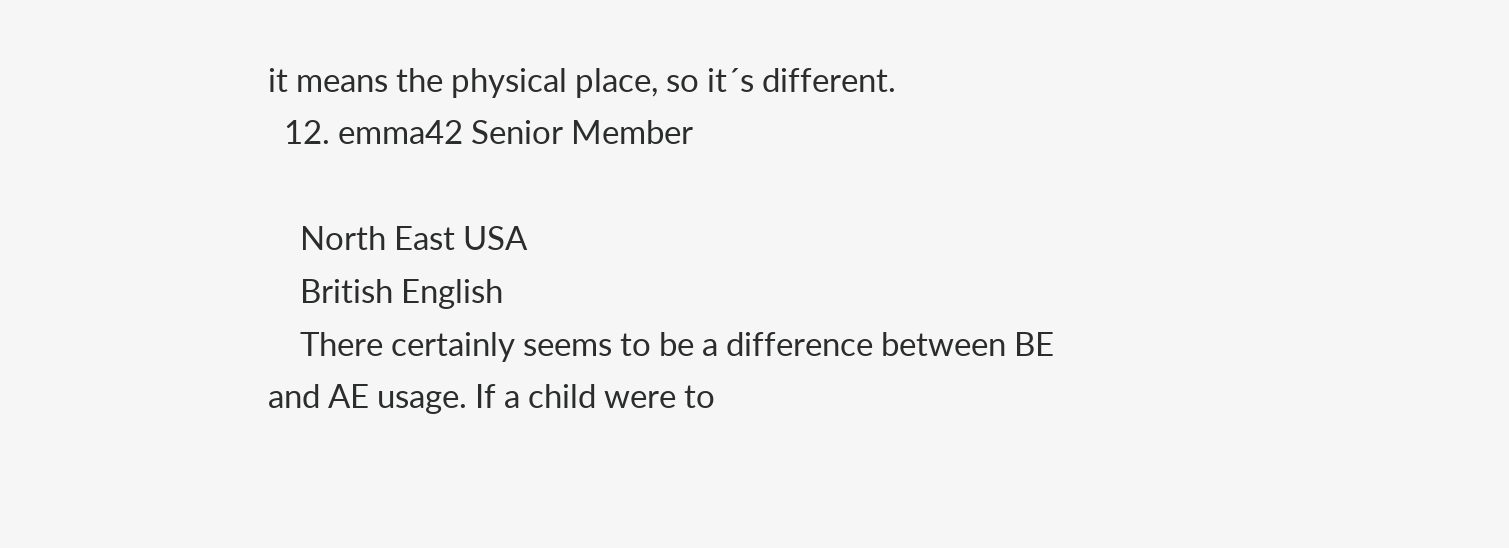it means the physical place, so it´s different.
  12. emma42 Senior Member

    North East USA
    British English
    There certainly seems to be a difference between BE and AE usage. If a child were to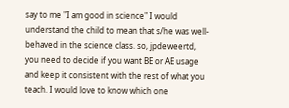say to me "I am good in science" I would understand the child to mean that s/he was well-behaved in the science class. so, jpdeweertd, you need to decide if you want BE or AE usage and keep it consistent with the rest of what you teach. I would love to know which one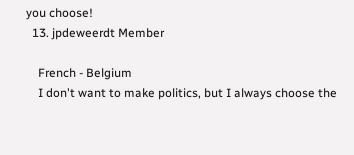you choose!
  13. jpdeweerdt Member

    French - Belgium
    I don't want to make politics, but I always choose the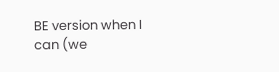BE version when I can (we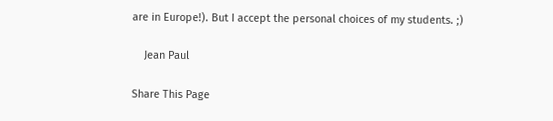are in Europe!). But I accept the personal choices of my students. ;)

    Jean Paul

Share This Page